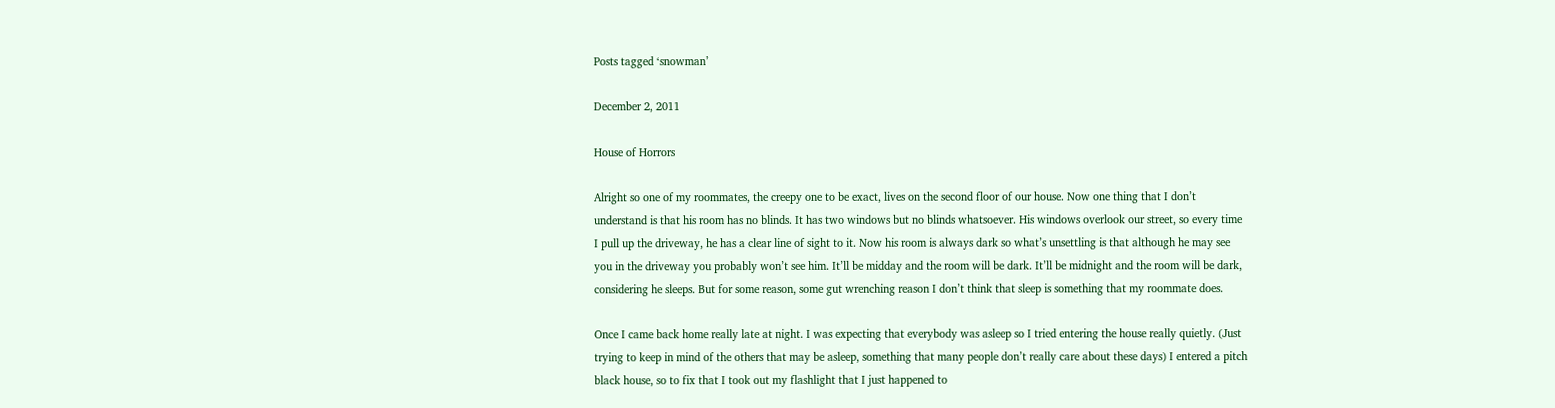Posts tagged ‘snowman’

December 2, 2011

House of Horrors

Alright so one of my roommates, the creepy one to be exact, lives on the second floor of our house. Now one thing that I don’t understand is that his room has no blinds. It has two windows but no blinds whatsoever. His windows overlook our street, so every time I pull up the driveway, he has a clear line of sight to it. Now his room is always dark so what’s unsettling is that although he may see you in the driveway you probably won’t see him. It’ll be midday and the room will be dark. It’ll be midnight and the room will be dark, considering he sleeps. But for some reason, some gut wrenching reason I don’t think that sleep is something that my roommate does.

Once I came back home really late at night. I was expecting that everybody was asleep so I tried entering the house really quietly. (Just trying to keep in mind of the others that may be asleep, something that many people don’t really care about these days) I entered a pitch black house, so to fix that I took out my flashlight that I just happened to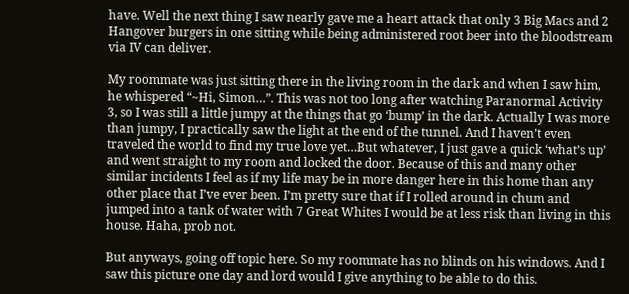have. Well the next thing I saw nearly gave me a heart attack that only 3 Big Macs and 2 Hangover burgers in one sitting while being administered root beer into the bloodstream via IV can deliver.

My roommate was just sitting there in the living room in the dark and when I saw him, he whispered “~Hi, Simon…”. This was not too long after watching Paranormal Activity 3, so I was still a little jumpy at the things that go ‘bump’ in the dark. Actually I was more than jumpy, I practically saw the light at the end of the tunnel. And I haven’t even traveled the world to find my true love yet…But whatever, I just gave a quick ‘what’s up’ and went straight to my room and locked the door. Because of this and many other similar incidents I feel as if my life may be in more danger here in this home than any other place that I’ve ever been. I’m pretty sure that if I rolled around in chum and jumped into a tank of water with 7 Great Whites I would be at less risk than living in this house. Haha, prob not.

But anyways, going off topic here. So my roommate has no blinds on his windows. And I saw this picture one day and lord would I give anything to be able to do this.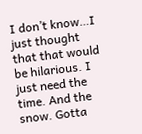I don’t know…I just thought that that would be hilarious. I just need the time. And the snow. Gotta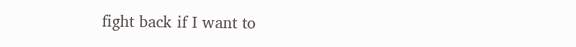fight back if I want to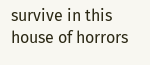survive in this house of horrors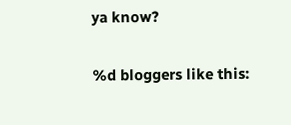ya know?

%d bloggers like this: